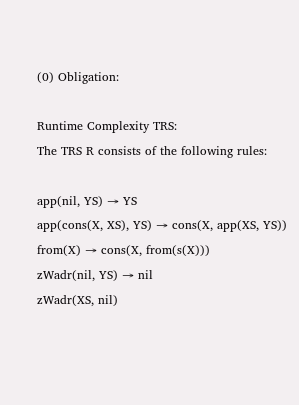(0) Obligation:

Runtime Complexity TRS:
The TRS R consists of the following rules:

app(nil, YS) → YS
app(cons(X, XS), YS) → cons(X, app(XS, YS))
from(X) → cons(X, from(s(X)))
zWadr(nil, YS) → nil
zWadr(XS, nil)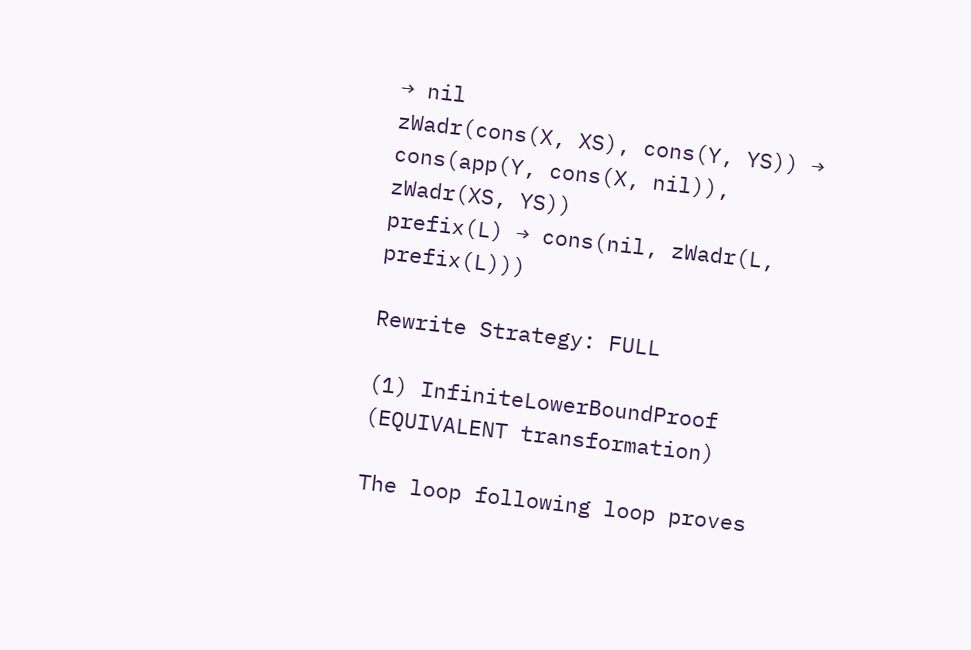→ nil
zWadr(cons(X, XS), cons(Y, YS)) → cons(app(Y, cons(X, nil)), zWadr(XS, YS))
prefix(L) → cons(nil, zWadr(L, prefix(L)))

Rewrite Strategy: FULL

(1) InfiniteLowerBoundProof (EQUIVALENT transformation)

The loop following loop proves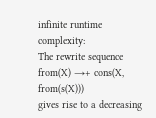infinite runtime complexity:
The rewrite sequence
from(X) →+ cons(X, from(s(X)))
gives rise to a decreasing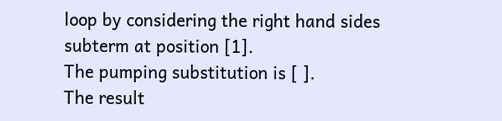loop by considering the right hand sides subterm at position [1].
The pumping substitution is [ ].
The result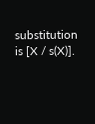substitution is [X / s(X)].